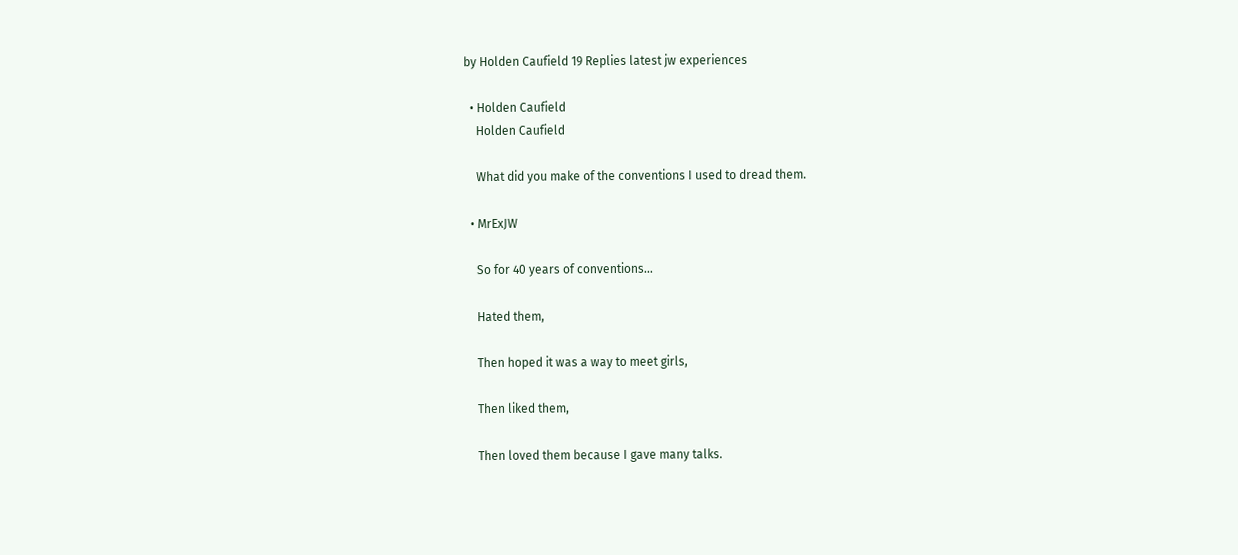by Holden Caufield 19 Replies latest jw experiences

  • Holden Caufield
    Holden Caufield

    What did you make of the conventions I used to dread them.

  • MrExJW

    So for 40 years of conventions...

    Hated them,

    Then hoped it was a way to meet girls,

    Then liked them,

    Then loved them because I gave many talks.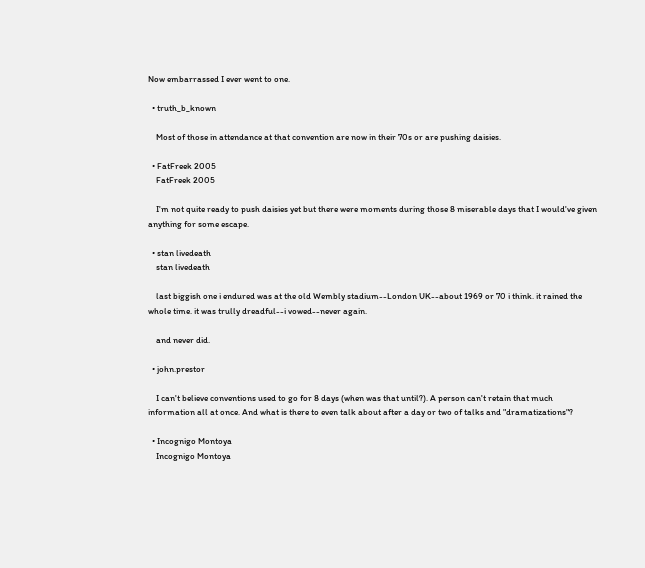Now embarrassed I ever went to one.

  • truth_b_known

    Most of those in attendance at that convention are now in their 70s or are pushing daisies.

  • FatFreek 2005
    FatFreek 2005

    I'm not quite ready to push daisies yet but there were moments during those 8 miserable days that I would've given anything for some escape.

  • stan livedeath
    stan livedeath

    last biggish one i endured was at the old Wembly stadium--London UK--about 1969 or 70 i think. it rained the whole time. it was trully dreadful--i vowed--never again.

    and never did.

  • john.prestor

    I can't believe conventions used to go for 8 days (when was that until?). A person can't retain that much information all at once. And what is there to even talk about after a day or two of talks and "dramatizations"?

  • Incognigo Montoya
    Incognigo Montoya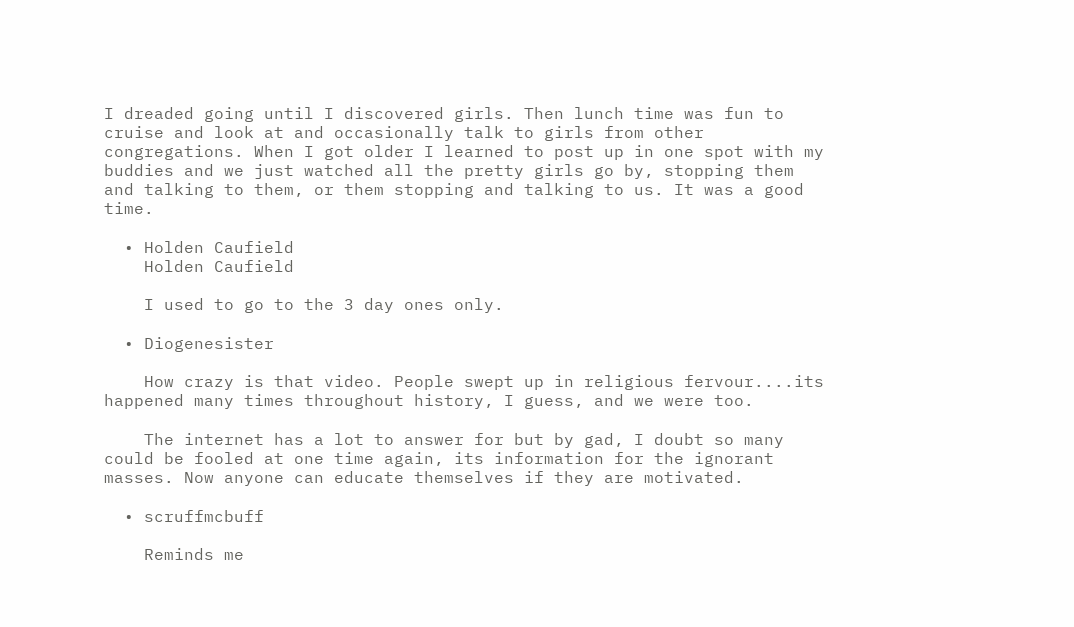I dreaded going until I discovered girls. Then lunch time was fun to cruise and look at and occasionally talk to girls from other congregations. When I got older I learned to post up in one spot with my buddies and we just watched all the pretty girls go by, stopping them and talking to them, or them stopping and talking to us. It was a good time.

  • Holden Caufield
    Holden Caufield

    I used to go to the 3 day ones only.

  • Diogenesister

    How crazy is that video. People swept up in religious fervour....its happened many times throughout history, I guess, and we were too.

    The internet has a lot to answer for but by gad, I doubt so many could be fooled at one time again, its information for the ignorant masses. Now anyone can educate themselves if they are motivated.

  • scruffmcbuff

    Reminds me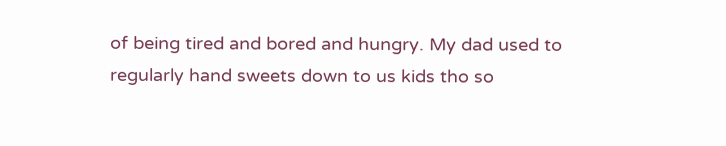of being tired and bored and hungry. My dad used to regularly hand sweets down to us kids tho so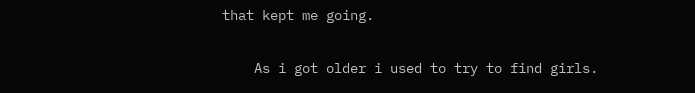that kept me going.

    As i got older i used to try to find girls.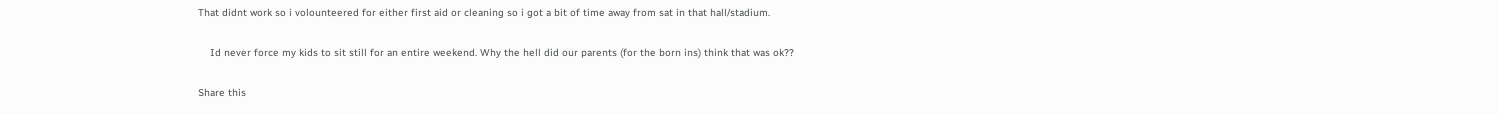That didnt work so i volounteered for either first aid or cleaning so i got a bit of time away from sat in that hall/stadium.

    Id never force my kids to sit still for an entire weekend. Why the hell did our parents (for the born ins) think that was ok??

Share this